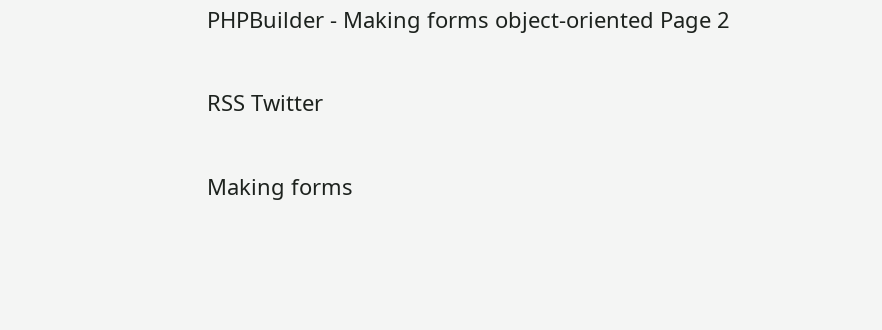PHPBuilder - Making forms object-oriented Page 2

RSS Twitter

Making forms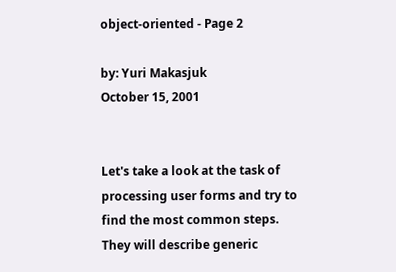object-oriented - Page 2

by: Yuri Makasjuk
October 15, 2001


Let's take a look at the task of processing user forms and try to find the most common steps. They will describe generic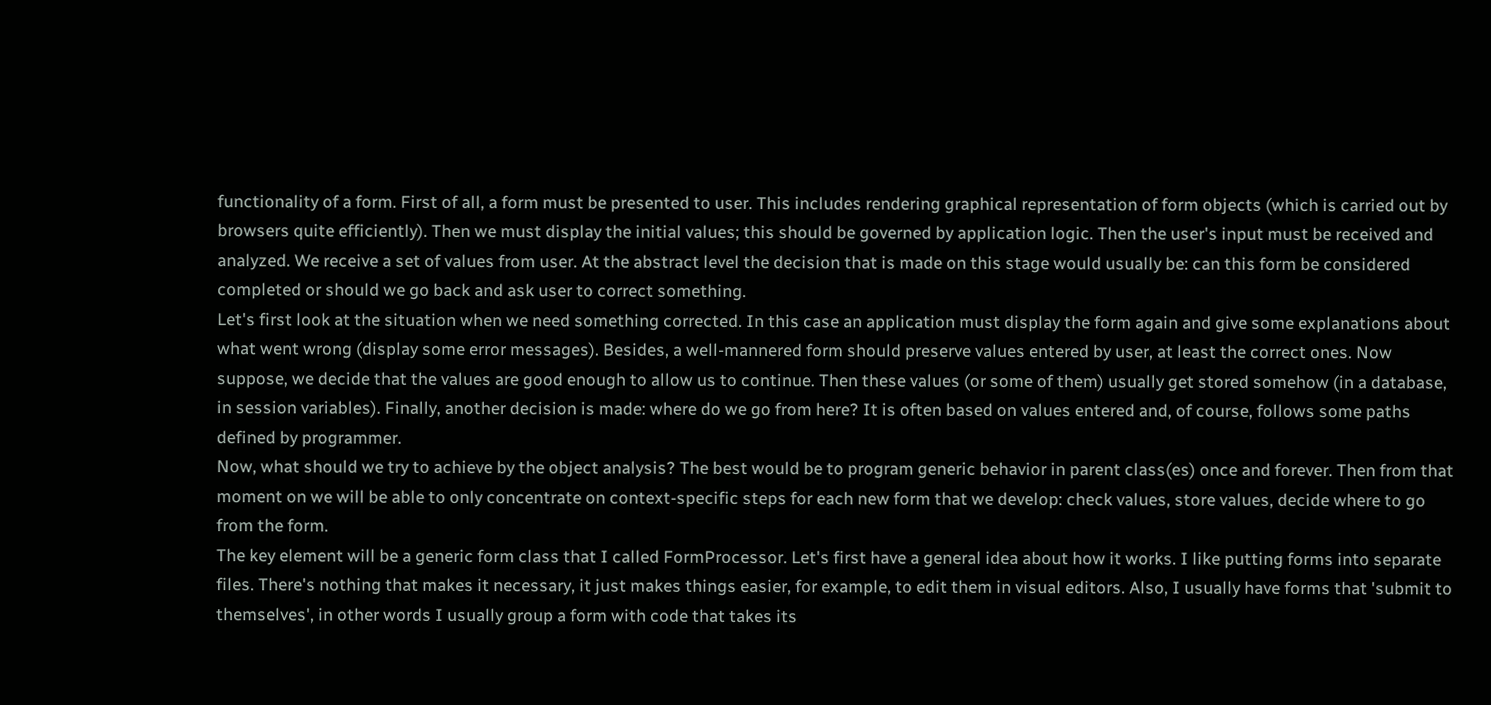functionality of a form. First of all, a form must be presented to user. This includes rendering graphical representation of form objects (which is carried out by browsers quite efficiently). Then we must display the initial values; this should be governed by application logic. Then the user's input must be received and analyzed. We receive a set of values from user. At the abstract level the decision that is made on this stage would usually be: can this form be considered completed or should we go back and ask user to correct something.
Let's first look at the situation when we need something corrected. In this case an application must display the form again and give some explanations about what went wrong (display some error messages). Besides, a well-mannered form should preserve values entered by user, at least the correct ones. Now suppose, we decide that the values are good enough to allow us to continue. Then these values (or some of them) usually get stored somehow (in a database, in session variables). Finally, another decision is made: where do we go from here? It is often based on values entered and, of course, follows some paths defined by programmer.
Now, what should we try to achieve by the object analysis? The best would be to program generic behavior in parent class(es) once and forever. Then from that moment on we will be able to only concentrate on context-specific steps for each new form that we develop: check values, store values, decide where to go from the form.
The key element will be a generic form class that I called FormProcessor. Let's first have a general idea about how it works. I like putting forms into separate files. There's nothing that makes it necessary, it just makes things easier, for example, to edit them in visual editors. Also, I usually have forms that 'submit to themselves', in other words I usually group a form with code that takes its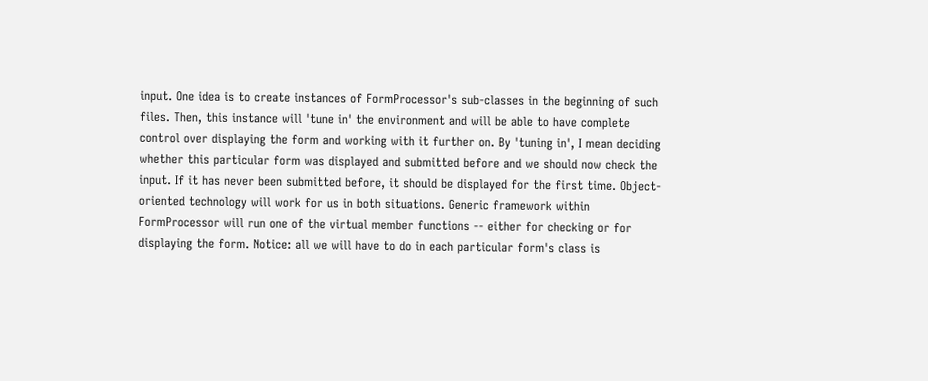input. One idea is to create instances of FormProcessor's sub-classes in the beginning of such files. Then, this instance will 'tune in' the environment and will be able to have complete control over displaying the form and working with it further on. By 'tuning in', I mean deciding whether this particular form was displayed and submitted before and we should now check the input. If it has never been submitted before, it should be displayed for the first time. Object-oriented technology will work for us in both situations. Generic framework within FormProcessor will run one of the virtual member functions -- either for checking or for displaying the form. Notice: all we will have to do in each particular form's class is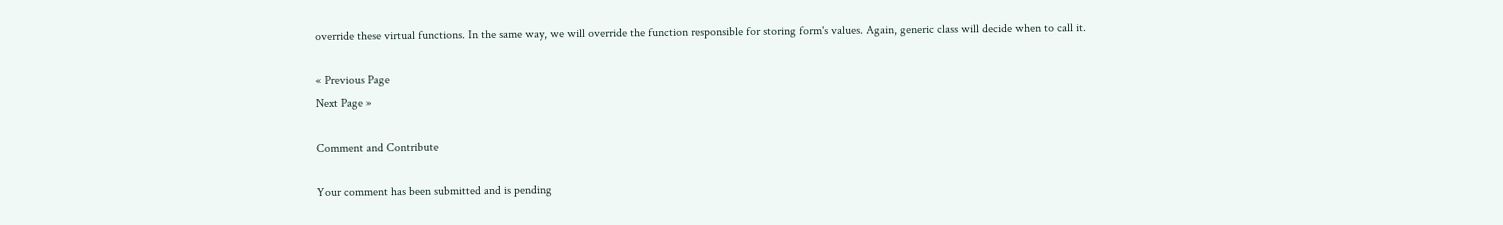override these virtual functions. In the same way, we will override the function responsible for storing form's values. Again, generic class will decide when to call it.

« Previous Page
Next Page »

Comment and Contribute

Your comment has been submitted and is pending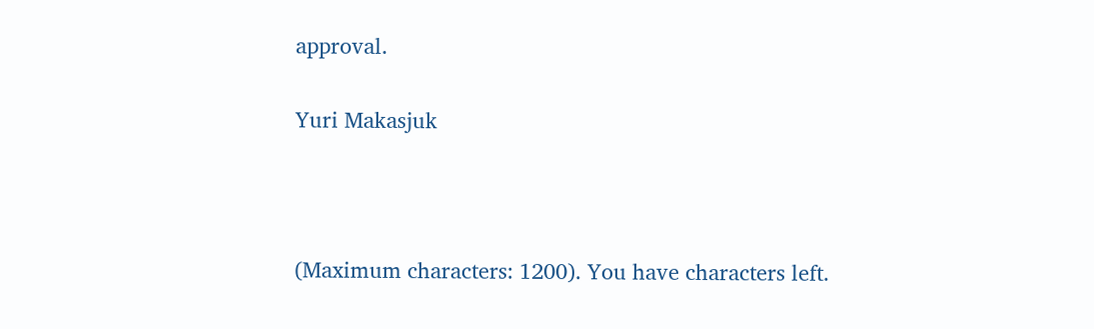approval.

Yuri Makasjuk



(Maximum characters: 1200). You have characters left.